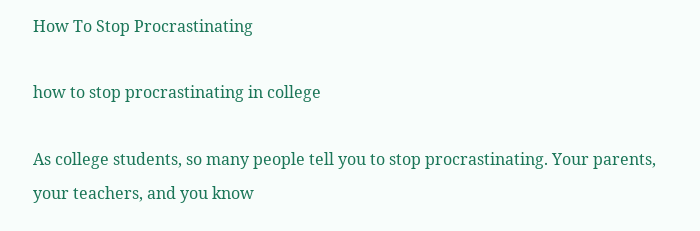How To Stop Procrastinating

how to stop procrastinating in college

As college students, so many people tell you to stop procrastinating. Your parents, your teachers, and you know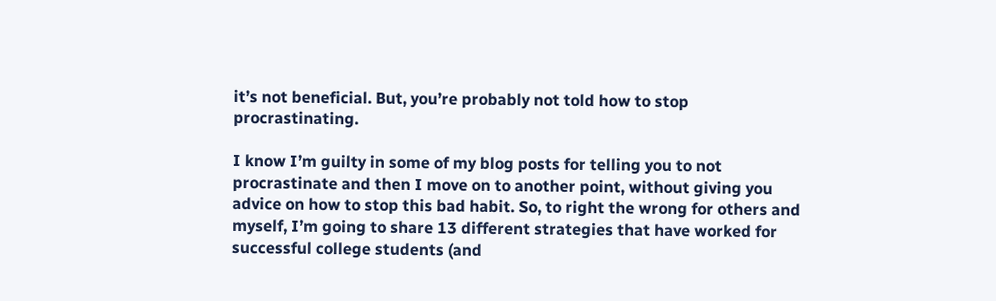it’s not beneficial. But, you’re probably not told how to stop procrastinating.

I know I’m guilty in some of my blog posts for telling you to not procrastinate and then I move on to another point, without giving you advice on how to stop this bad habit. So, to right the wrong for others and myself, I’m going to share 13 different strategies that have worked for successful college students (and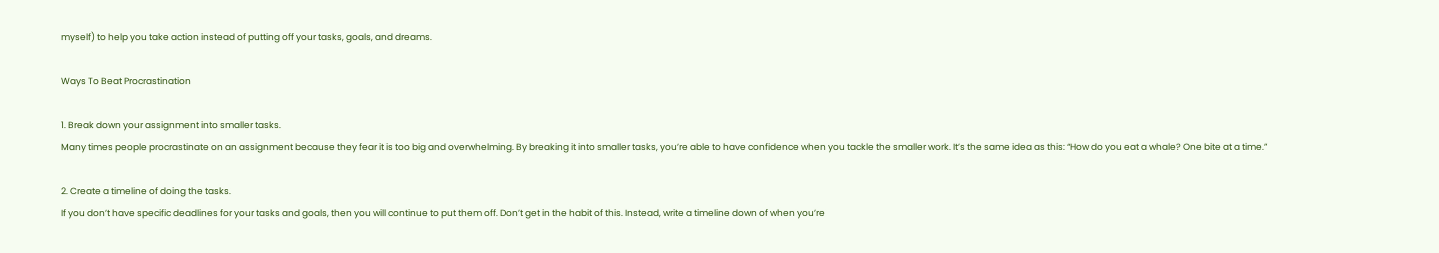myself) to help you take action instead of putting off your tasks, goals, and dreams.

Ways To Beat Procrastination

1. Break down your assignment into smaller tasks.
Many times people procrastinate on an assignment because they fear it is too big and overwhelming. By breaking it into smaller tasks, you’re able to have confidence when you tackle the smaller work. It’s the same idea as this: “How do you eat a whale? One bite at a time.”

2. Create a timeline of doing the tasks.
If you don’t have specific deadlines for your tasks and goals, then you will continue to put them off. Don’t get in the habit of this. Instead, write a timeline down of when you’re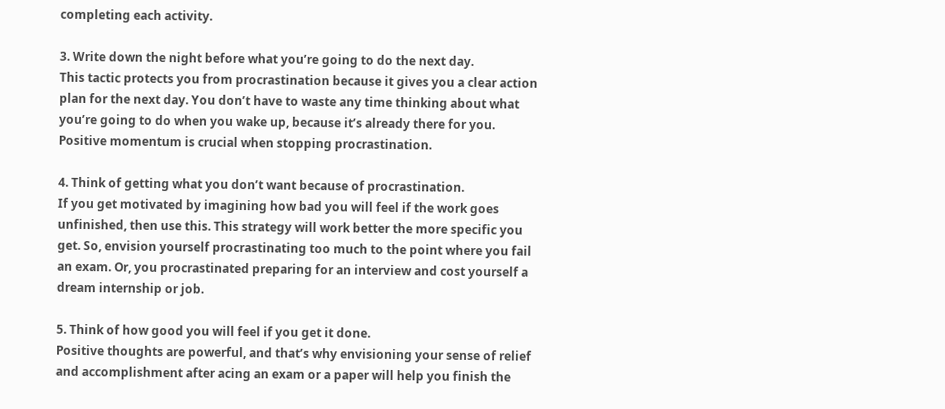completing each activity.

3. Write down the night before what you’re going to do the next day.
This tactic protects you from procrastination because it gives you a clear action plan for the next day. You don’t have to waste any time thinking about what you’re going to do when you wake up, because it’s already there for you. Positive momentum is crucial when stopping procrastination.

4. Think of getting what you don’t want because of procrastination.
If you get motivated by imagining how bad you will feel if the work goes unfinished, then use this. This strategy will work better the more specific you get. So, envision yourself procrastinating too much to the point where you fail an exam. Or, you procrastinated preparing for an interview and cost yourself a dream internship or job.

5. Think of how good you will feel if you get it done.
Positive thoughts are powerful, and that’s why envisioning your sense of relief and accomplishment after acing an exam or a paper will help you finish the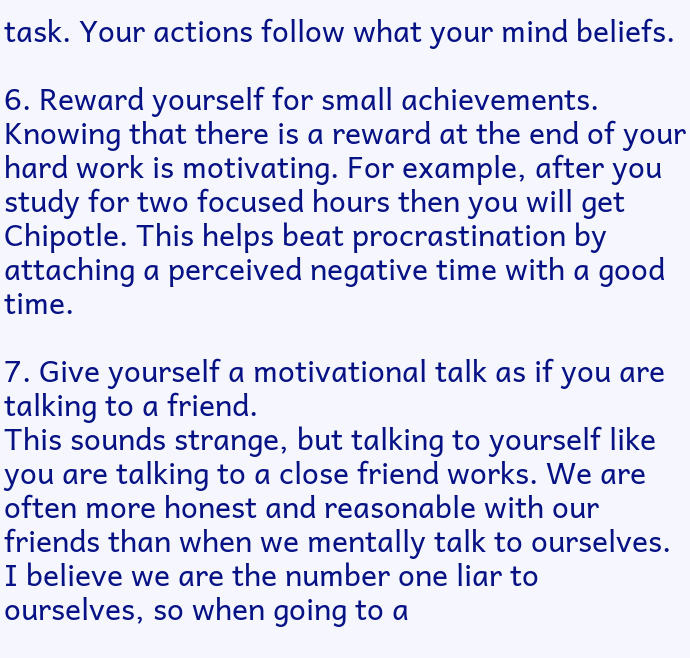task. Your actions follow what your mind beliefs.

6. Reward yourself for small achievements.
Knowing that there is a reward at the end of your hard work is motivating. For example, after you study for two focused hours then you will get Chipotle. This helps beat procrastination by attaching a perceived negative time with a good time.

7. Give yourself a motivational talk as if you are talking to a friend.
This sounds strange, but talking to yourself like you are talking to a close friend works. We are often more honest and reasonable with our friends than when we mentally talk to ourselves. I believe we are the number one liar to ourselves, so when going to a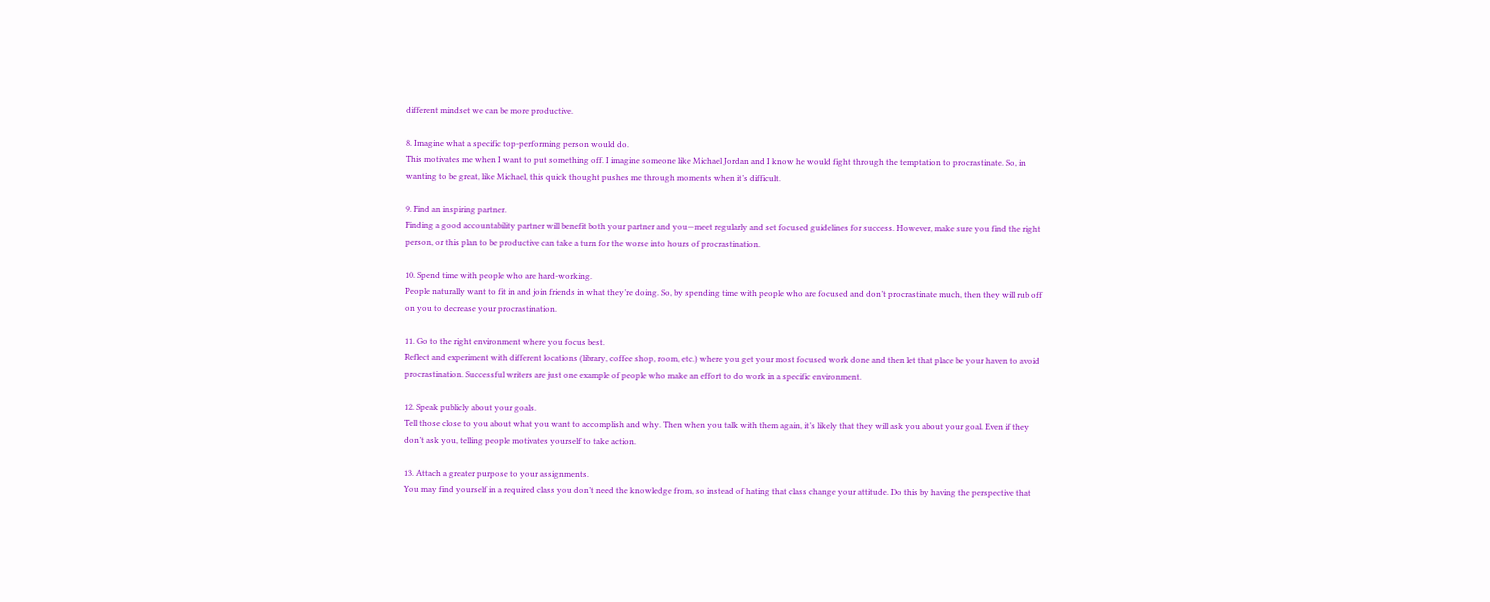different mindset we can be more productive.

8. Imagine what a specific top-performing person would do.
This motivates me when I want to put something off. I imagine someone like Michael Jordan and I know he would fight through the temptation to procrastinate. So, in wanting to be great, like Michael, this quick thought pushes me through moments when it’s difficult.

9. Find an inspiring partner.
Finding a good accountability partner will benefit both your partner and you—meet regularly and set focused guidelines for success. However, make sure you find the right person, or this plan to be productive can take a turn for the worse into hours of procrastination.

10. Spend time with people who are hard-working.
People naturally want to fit in and join friends in what they’re doing. So, by spending time with people who are focused and don’t procrastinate much, then they will rub off on you to decrease your procrastination.

11. Go to the right environment where you focus best.
Reflect and experiment with different locations (library, coffee shop, room, etc.) where you get your most focused work done and then let that place be your haven to avoid procrastination. Successful writers are just one example of people who make an effort to do work in a specific environment.

12. Speak publicly about your goals.
Tell those close to you about what you want to accomplish and why. Then when you talk with them again, it’s likely that they will ask you about your goal. Even if they don’t ask you, telling people motivates yourself to take action.

13. Attach a greater purpose to your assignments.
You may find yourself in a required class you don’t need the knowledge from, so instead of hating that class change your attitude. Do this by having the perspective that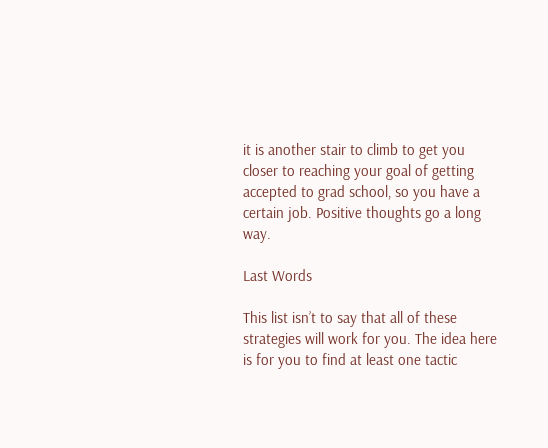it is another stair to climb to get you closer to reaching your goal of getting accepted to grad school, so you have a certain job. Positive thoughts go a long way.

Last Words

This list isn’t to say that all of these strategies will work for you. The idea here is for you to find at least one tactic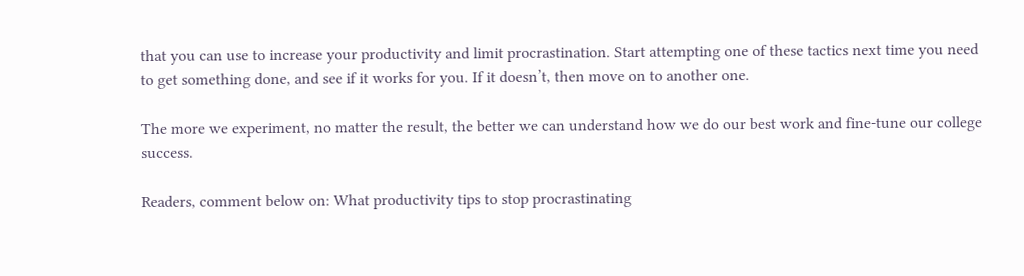that you can use to increase your productivity and limit procrastination. Start attempting one of these tactics next time you need to get something done, and see if it works for you. If it doesn’t, then move on to another one.

The more we experiment, no matter the result, the better we can understand how we do our best work and fine-tune our college success.

Readers, comment below on: What productivity tips to stop procrastinating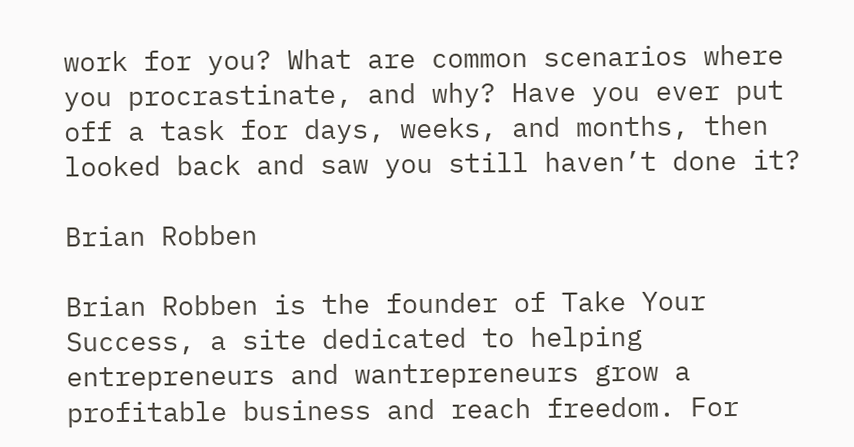work for you? What are common scenarios where you procrastinate, and why? Have you ever put off a task for days, weeks, and months, then looked back and saw you still haven’t done it?

Brian Robben

Brian Robben is the founder of Take Your Success, a site dedicated to helping entrepreneurs and wantrepreneurs grow a profitable business and reach freedom. For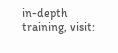in-depth training, visit: